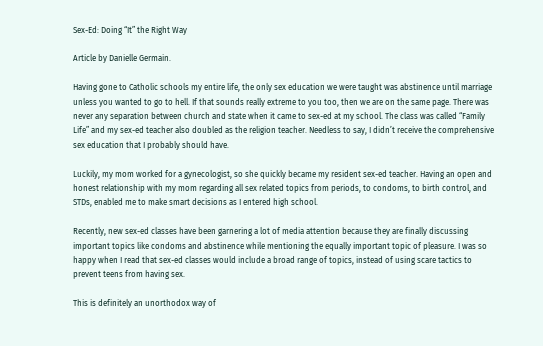Sex-Ed: Doing “It” the Right Way

Article by Danielle Germain.

Having gone to Catholic schools my entire life, the only sex education we were taught was abstinence until marriage unless you wanted to go to hell. If that sounds really extreme to you too, then we are on the same page. There was never any separation between church and state when it came to sex-ed at my school. The class was called “Family Life” and my sex-ed teacher also doubled as the religion teacher. Needless to say, I didn’t receive the comprehensive sex education that I probably should have.

Luckily, my mom worked for a gynecologist, so she quickly became my resident sex-ed teacher. Having an open and honest relationship with my mom regarding all sex related topics from periods, to condoms, to birth control, and STDs, enabled me to make smart decisions as I entered high school.

Recently, new sex-ed classes have been garnering a lot of media attention because they are finally discussing important topics like condoms and abstinence while mentioning the equally important topic of pleasure. I was so happy when I read that sex-ed classes would include a broad range of topics, instead of using scare tactics to prevent teens from having sex.

This is definitely an unorthodox way of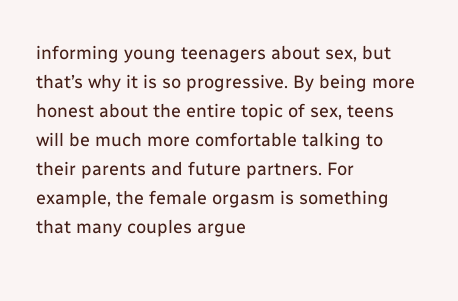informing young teenagers about sex, but that’s why it is so progressive. By being more honest about the entire topic of sex, teens will be much more comfortable talking to their parents and future partners. For example, the female orgasm is something that many couples argue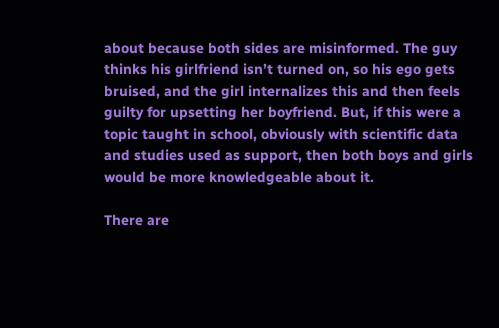about because both sides are misinformed. The guy thinks his girlfriend isn’t turned on, so his ego gets bruised, and the girl internalizes this and then feels guilty for upsetting her boyfriend. But, if this were a topic taught in school, obviously with scientific data and studies used as support, then both boys and girls would be more knowledgeable about it.

There are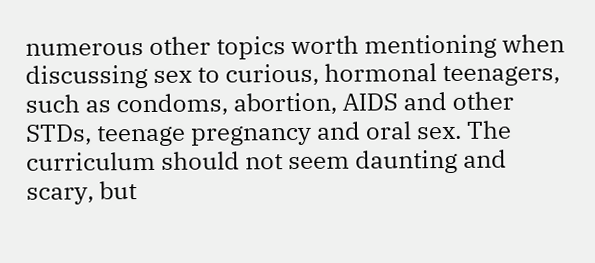numerous other topics worth mentioning when discussing sex to curious, hormonal teenagers, such as condoms, abortion, AIDS and other STDs, teenage pregnancy and oral sex. The curriculum should not seem daunting and scary, but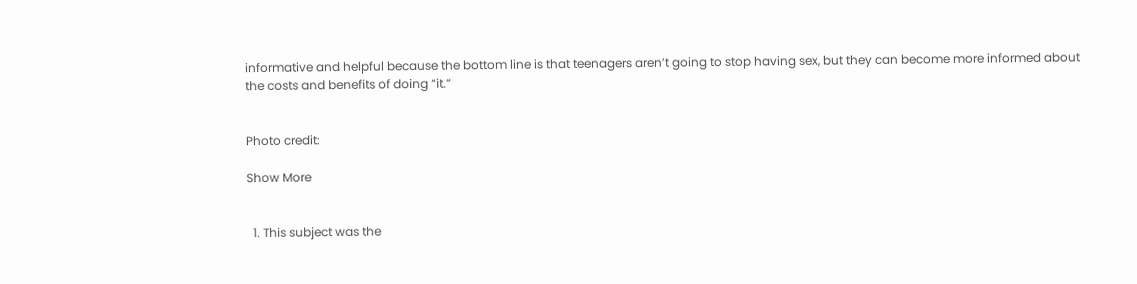informative and helpful because the bottom line is that teenagers aren’t going to stop having sex, but they can become more informed about the costs and benefits of doing “it.”


Photo credit:

Show More


  1. This subject was the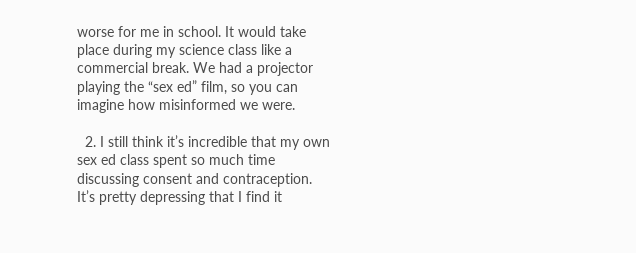worse for me in school. It would take place during my science class like a commercial break. We had a projector playing the “sex ed” film, so you can imagine how misinformed we were.

  2. I still think it’s incredible that my own sex ed class spent so much time discussing consent and contraception. It’s pretty depressing that I find it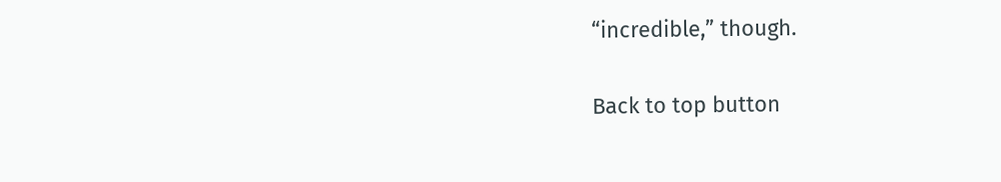“incredible,” though.

Back to top button